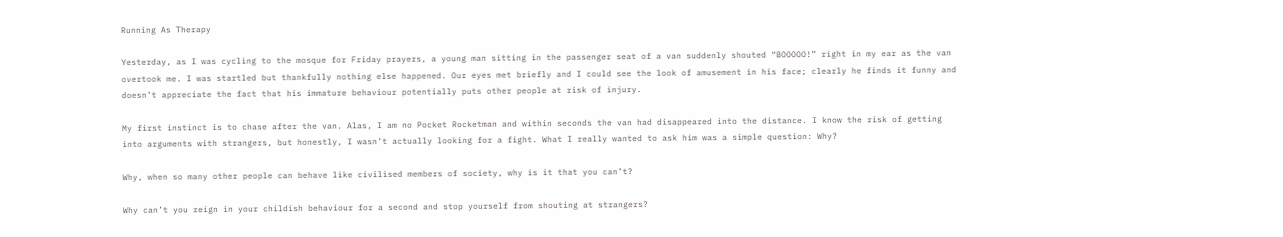Running As Therapy

Yesterday, as I was cycling to the mosque for Friday prayers, a young man sitting in the passenger seat of a van suddenly shouted “BOOOOO!” right in my ear as the van overtook me. I was startled but thankfully nothing else happened. Our eyes met briefly and I could see the look of amusement in his face; clearly he finds it funny and doesn’t appreciate the fact that his immature behaviour potentially puts other people at risk of injury.

My first instinct is to chase after the van. Alas, I am no Pocket Rocketman and within seconds the van had disappeared into the distance. I know the risk of getting into arguments with strangers, but honestly, I wasn’t actually looking for a fight. What I really wanted to ask him was a simple question: Why?

Why, when so many other people can behave like civilised members of society, why is it that you can’t?

Why can’t you reign in your childish behaviour for a second and stop yourself from shouting at strangers?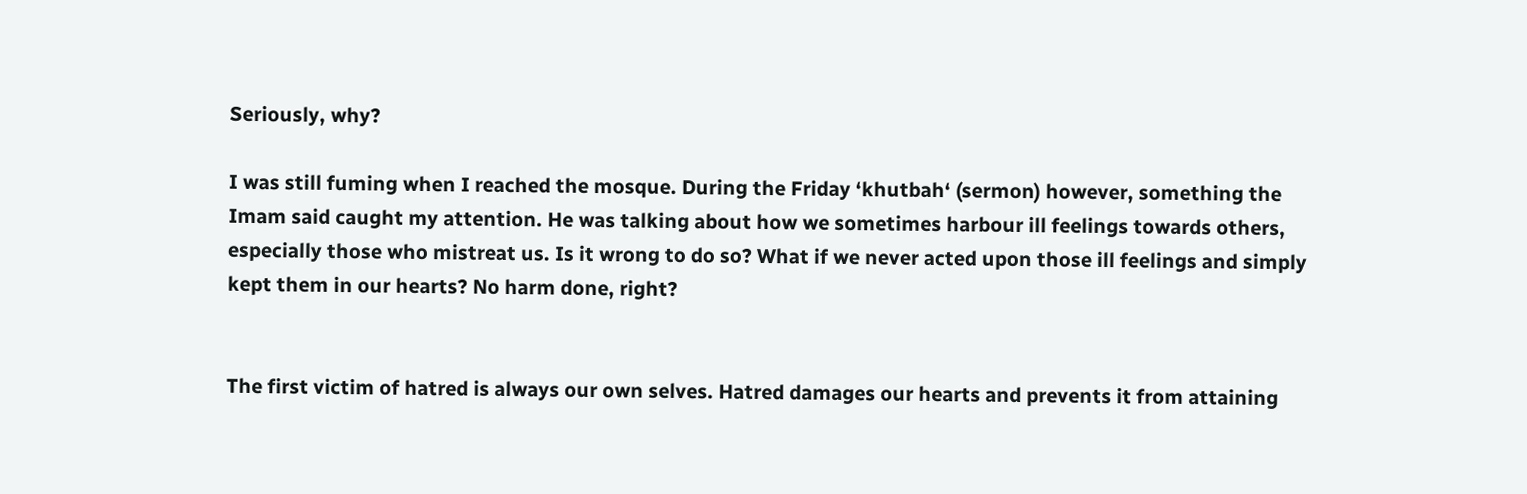Seriously, why?

I was still fuming when I reached the mosque. During the Friday ‘khutbah‘ (sermon) however, something the Imam said caught my attention. He was talking about how we sometimes harbour ill feelings towards others, especially those who mistreat us. Is it wrong to do so? What if we never acted upon those ill feelings and simply kept them in our hearts? No harm done, right?


The first victim of hatred is always our own selves. Hatred damages our hearts and prevents it from attaining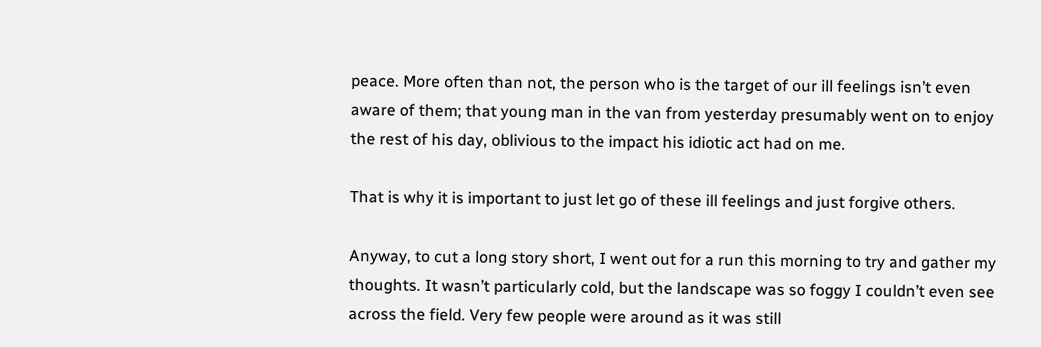peace. More often than not, the person who is the target of our ill feelings isn’t even aware of them; that young man in the van from yesterday presumably went on to enjoy the rest of his day, oblivious to the impact his idiotic act had on me.

That is why it is important to just let go of these ill feelings and just forgive others.

Anyway, to cut a long story short, I went out for a run this morning to try and gather my thoughts. It wasn’t particularly cold, but the landscape was so foggy I couldn’t even see across the field. Very few people were around as it was still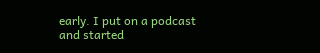early. I put on a podcast and started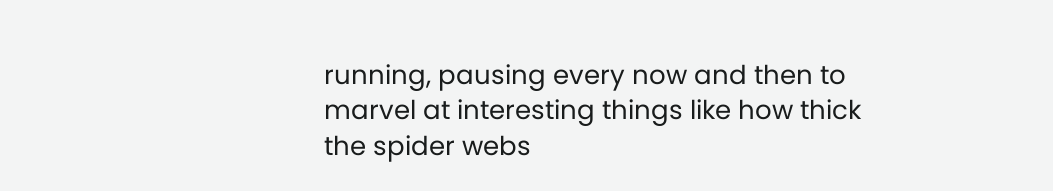running, pausing every now and then to marvel at interesting things like how thick the spider webs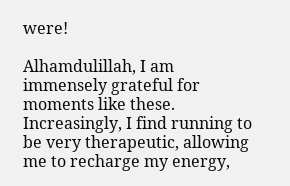were!

Alhamdulillah, I am immensely grateful for moments like these. Increasingly, I find running to be very therapeutic, allowing me to recharge my energy,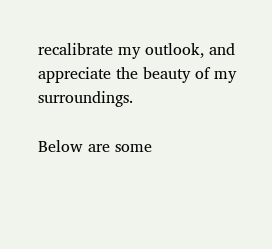recalibrate my outlook, and appreciate the beauty of my surroundings.

Below are some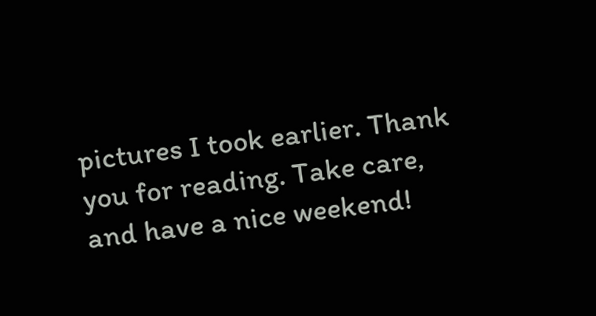pictures I took earlier. Thank you for reading. Take care, and have a nice weekend!